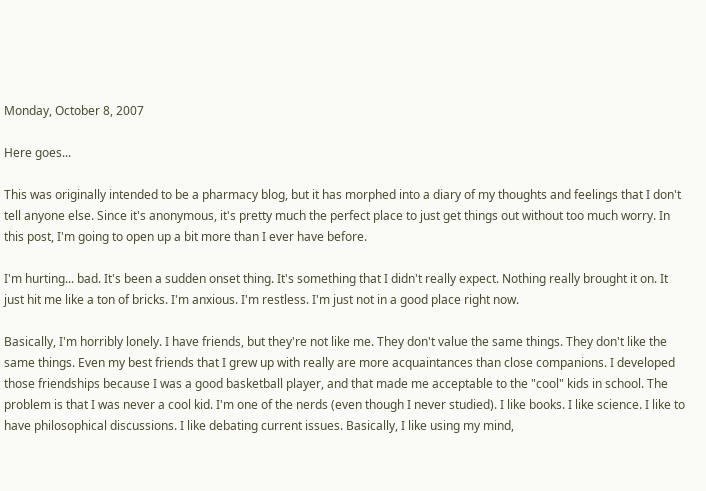Monday, October 8, 2007

Here goes...

This was originally intended to be a pharmacy blog, but it has morphed into a diary of my thoughts and feelings that I don't tell anyone else. Since it's anonymous, it's pretty much the perfect place to just get things out without too much worry. In this post, I'm going to open up a bit more than I ever have before.

I'm hurting... bad. It's been a sudden onset thing. It's something that I didn't really expect. Nothing really brought it on. It just hit me like a ton of bricks. I'm anxious. I'm restless. I'm just not in a good place right now.

Basically, I'm horribly lonely. I have friends, but they're not like me. They don't value the same things. They don't like the same things. Even my best friends that I grew up with really are more acquaintances than close companions. I developed those friendships because I was a good basketball player, and that made me acceptable to the "cool" kids in school. The problem is that I was never a cool kid. I'm one of the nerds (even though I never studied). I like books. I like science. I like to have philosophical discussions. I like debating current issues. Basically, I like using my mind,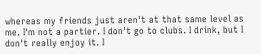whereas my friends just aren't at that same level as me. I'm not a partier. I don't go to clubs. I drink, but I don't really enjoy it. I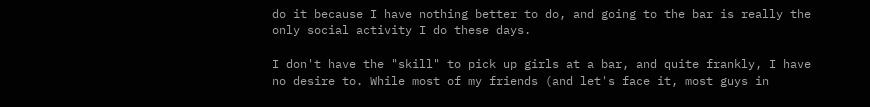do it because I have nothing better to do, and going to the bar is really the only social activity I do these days.

I don't have the "skill" to pick up girls at a bar, and quite frankly, I have no desire to. While most of my friends (and let's face it, most guys in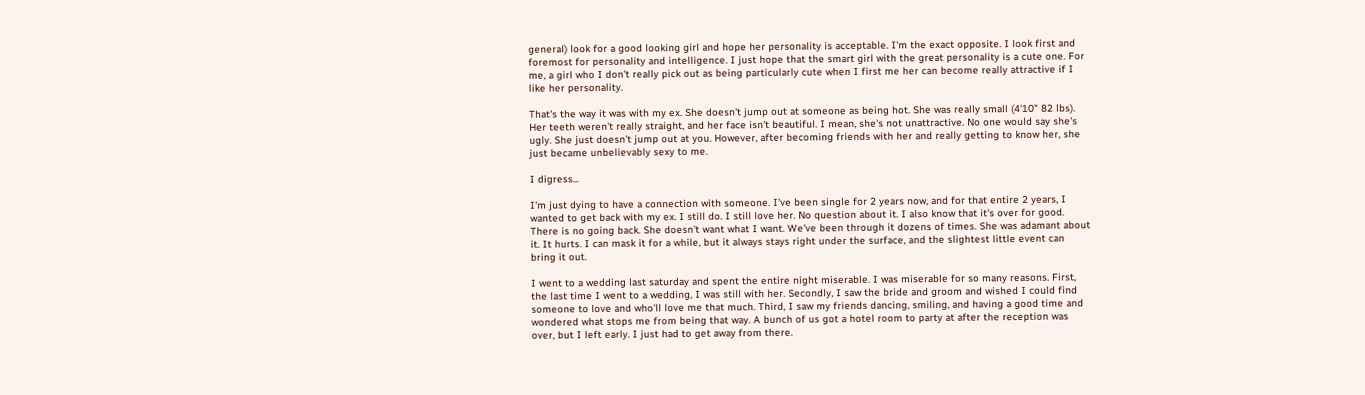general) look for a good looking girl and hope her personality is acceptable. I'm the exact opposite. I look first and foremost for personality and intelligence. I just hope that the smart girl with the great personality is a cute one. For me, a girl who I don't really pick out as being particularly cute when I first me her can become really attractive if I like her personality.

That's the way it was with my ex. She doesn't jump out at someone as being hot. She was really small (4'10" 82 lbs). Her teeth weren't really straight, and her face isn't beautiful. I mean, she's not unattractive. No one would say she's ugly. She just doesn't jump out at you. However, after becoming friends with her and really getting to know her, she just became unbelievably sexy to me.

I digress...

I'm just dying to have a connection with someone. I've been single for 2 years now, and for that entire 2 years, I wanted to get back with my ex. I still do. I still love her. No question about it. I also know that it's over for good. There is no going back. She doesn't want what I want. We've been through it dozens of times. She was adamant about it. It hurts. I can mask it for a while, but it always stays right under the surface, and the slightest little event can bring it out.

I went to a wedding last saturday and spent the entire night miserable. I was miserable for so many reasons. First, the last time I went to a wedding, I was still with her. Secondly, I saw the bride and groom and wished I could find someone to love and who'll love me that much. Third, I saw my friends dancing, smiling, and having a good time and wondered what stops me from being that way. A bunch of us got a hotel room to party at after the reception was over, but I left early. I just had to get away from there.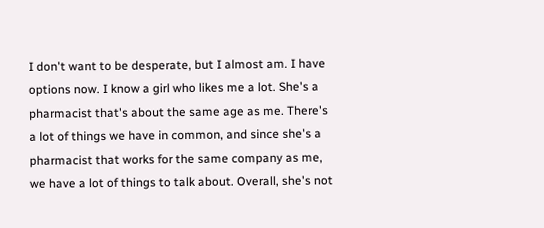I don't want to be desperate, but I almost am. I have options now. I know a girl who likes me a lot. She's a pharmacist that's about the same age as me. There's a lot of things we have in common, and since she's a pharmacist that works for the same company as me, we have a lot of things to talk about. Overall, she's not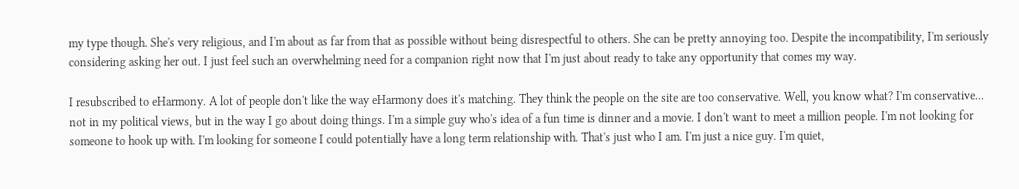my type though. She's very religious, and I'm about as far from that as possible without being disrespectful to others. She can be pretty annoying too. Despite the incompatibility, I'm seriously considering asking her out. I just feel such an overwhelming need for a companion right now that I'm just about ready to take any opportunity that comes my way.

I resubscribed to eHarmony. A lot of people don't like the way eHarmony does it's matching. They think the people on the site are too conservative. Well, you know what? I'm conservative... not in my political views, but in the way I go about doing things. I'm a simple guy who's idea of a fun time is dinner and a movie. I don't want to meet a million people. I'm not looking for someone to hook up with. I'm looking for someone I could potentially have a long term relationship with. That's just who I am. I'm just a nice guy. I'm quiet,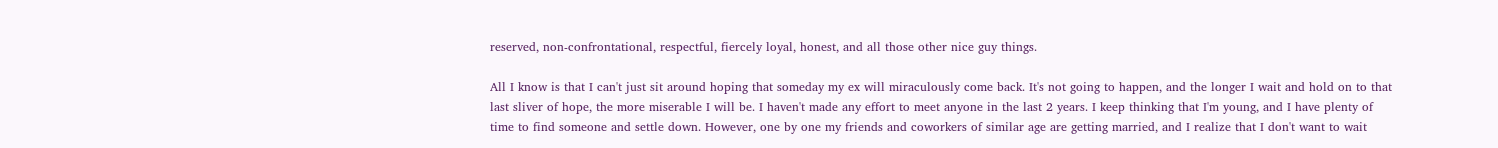reserved, non-confrontational, respectful, fiercely loyal, honest, and all those other nice guy things.

All I know is that I can't just sit around hoping that someday my ex will miraculously come back. It's not going to happen, and the longer I wait and hold on to that last sliver of hope, the more miserable I will be. I haven't made any effort to meet anyone in the last 2 years. I keep thinking that I'm young, and I have plenty of time to find someone and settle down. However, one by one my friends and coworkers of similar age are getting married, and I realize that I don't want to wait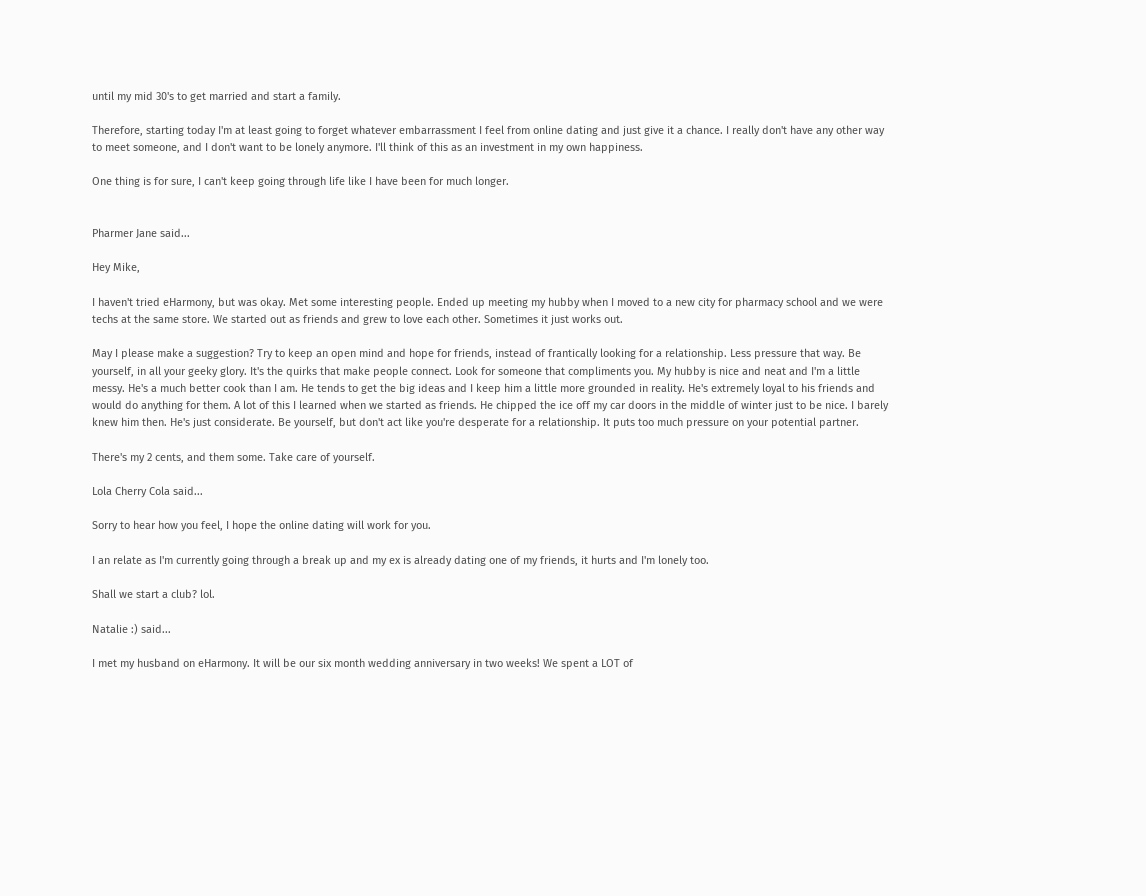until my mid 30's to get married and start a family.

Therefore, starting today I'm at least going to forget whatever embarrassment I feel from online dating and just give it a chance. I really don't have any other way to meet someone, and I don't want to be lonely anymore. I'll think of this as an investment in my own happiness.

One thing is for sure, I can't keep going through life like I have been for much longer.


Pharmer Jane said...

Hey Mike,

I haven't tried eHarmony, but was okay. Met some interesting people. Ended up meeting my hubby when I moved to a new city for pharmacy school and we were techs at the same store. We started out as friends and grew to love each other. Sometimes it just works out.

May I please make a suggestion? Try to keep an open mind and hope for friends, instead of frantically looking for a relationship. Less pressure that way. Be yourself, in all your geeky glory. It's the quirks that make people connect. Look for someone that compliments you. My hubby is nice and neat and I'm a little messy. He's a much better cook than I am. He tends to get the big ideas and I keep him a little more grounded in reality. He's extremely loyal to his friends and would do anything for them. A lot of this I learned when we started as friends. He chipped the ice off my car doors in the middle of winter just to be nice. I barely knew him then. He's just considerate. Be yourself, but don't act like you're desperate for a relationship. It puts too much pressure on your potential partner.

There's my 2 cents, and them some. Take care of yourself.

Lola Cherry Cola said...

Sorry to hear how you feel, I hope the online dating will work for you.

I an relate as I'm currently going through a break up and my ex is already dating one of my friends, it hurts and I'm lonely too.

Shall we start a club? lol.

Natalie :) said...

I met my husband on eHarmony. It will be our six month wedding anniversary in two weeks! We spent a LOT of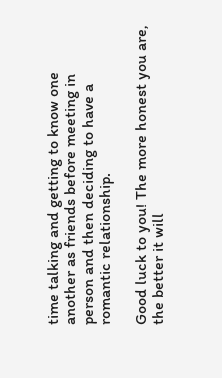time talking and getting to know one another as friends before meeting in person and then deciding to have a romantic relationship.

Good luck to you! The more honest you are, the better it will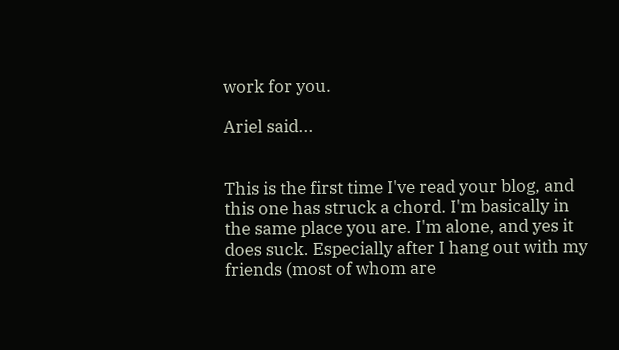work for you.

Ariel said...


This is the first time I've read your blog, and this one has struck a chord. I'm basically in the same place you are. I'm alone, and yes it does suck. Especially after I hang out with my friends (most of whom are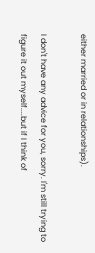either married or in relationships).

I don't have any advice for you, sorry. I'm still trying to figure it out myself....but if I think of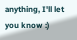anything, I'll let you know :)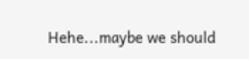Hehe...maybe we should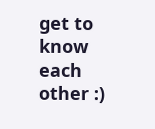get to know each other :)